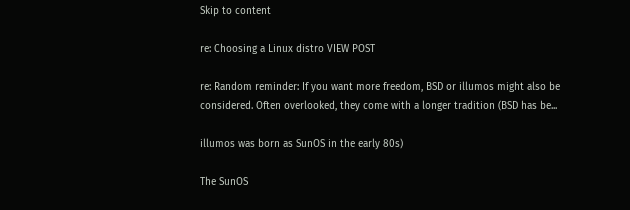Skip to content

re: Choosing a Linux distro VIEW POST

re: Random reminder: If you want more freedom, BSD or illumos might also be considered. Often overlooked, they come with a longer tradition (BSD has be...

illumos was born as SunOS in the early 80s)

The SunOS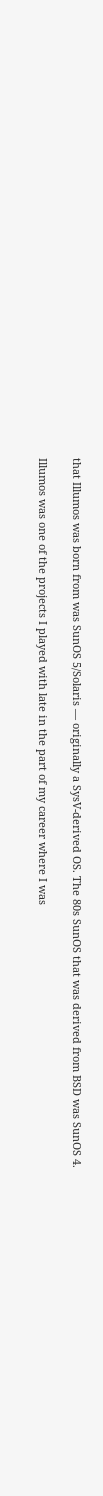that Illumos was born from was SunOS 5/Solaris — originally a SysV-derived OS. The 80s SunOS that was derived from BSD was SunOS 4.

Illumos was one of the projects I played with late in the part of my career where I was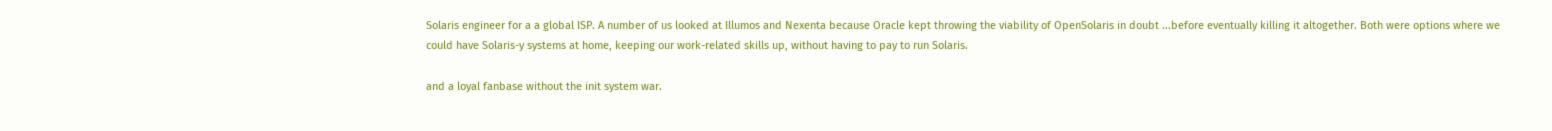Solaris engineer for a a global ISP. A number of us looked at Illumos and Nexenta because Oracle kept throwing the viability of OpenSolaris in doubt ...before eventually killing it altogether. Both were options where we could have Solaris-y systems at home, keeping our work-related skills up, without having to pay to run Solaris.

and a loyal fanbase without the init system war.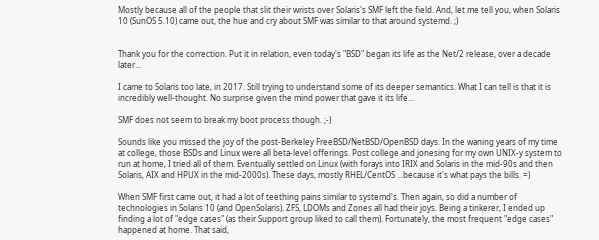Mostly because all of the people that slit their wrists over Solaris's SMF left the field. And, let me tell you, when Solaris 10 (SunOS 5.10) came out, the hue and cry about SMF was similar to that around systemd. ;)


Thank you for the correction. Put it in relation, even today's "BSD" began its life as the Net/2 release, over a decade later...

I came to Solaris too late, in 2017. Still trying to understand some of its deeper semantics. What I can tell is that it is incredibly well-thought. No surprise given the mind power that gave it its life...

SMF does not seem to break my boot process though. ;-)

Sounds like you missed the joy of the post-Berkeley FreeBSD/NetBSD/OpenBSD days. In the waning years of my time at college, those BSDs and Linux were all beta-level offerings. Post college and jonesing for my own UNIX-y system to run at home, I tried all of them. Eventually settled on Linux (with forays into IRIX and Solaris in the mid-90s and then Solaris, AIX and HPUX in the mid-2000s). These days, mostly RHEL/CentOS ...because it's what pays the bills. =)

When SMF first came out, it had a lot of teething pains similar to systemd's. Then again, so did a number of technologies in Solaris 10 (and OpenSolaris). ZFS, LDOMs and Zones all had their joys. Being a tinkerer, I ended up finding a lot of "edge cases" (as their Support group liked to call them). Fortunately, the most frequent "edge cases" happened at home. That said,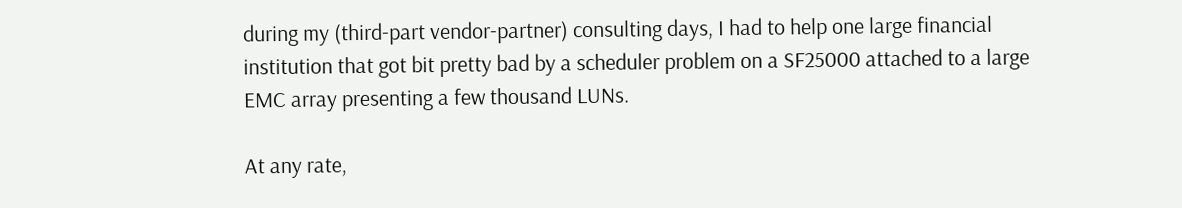during my (third-part vendor-partner) consulting days, I had to help one large financial institution that got bit pretty bad by a scheduler problem on a SF25000 attached to a large EMC array presenting a few thousand LUNs.

At any rate,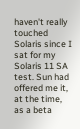haven't really touched Solaris since I sat for my Solaris 11 SA test. Sun had offered me it, at the time, as a beta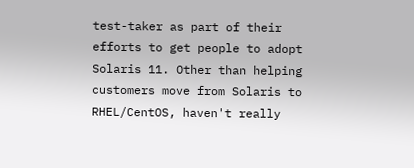test-taker as part of their efforts to get people to adopt Solaris 11. Other than helping customers move from Solaris to RHEL/CentOS, haven't really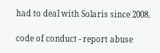had to deal with Solaris since 2008.

code of conduct - report abuse